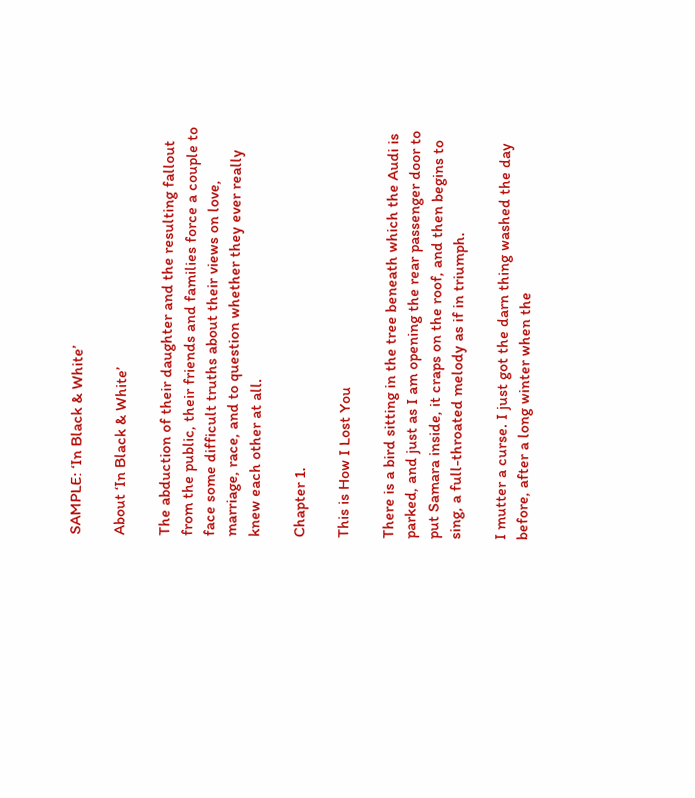SAMPLE: ‘In Black & White’

About ‘In Black & White’

The abduction of their daughter and the resulting fallout from the public, their friends and families force a couple to face some difficult truths about their views on love, marriage, race, and to question whether they ever really knew each other at all.

Chapter 1.

This is How I Lost You

There is a bird sitting in the tree beneath which the Audi is parked, and just as I am opening the rear passenger door to put Samara inside, it craps on the roof, and then begins to sing, a full-throated melody as if in triumph.

I mutter a curse. I just got the darn thing washed the day before, after a long winter when the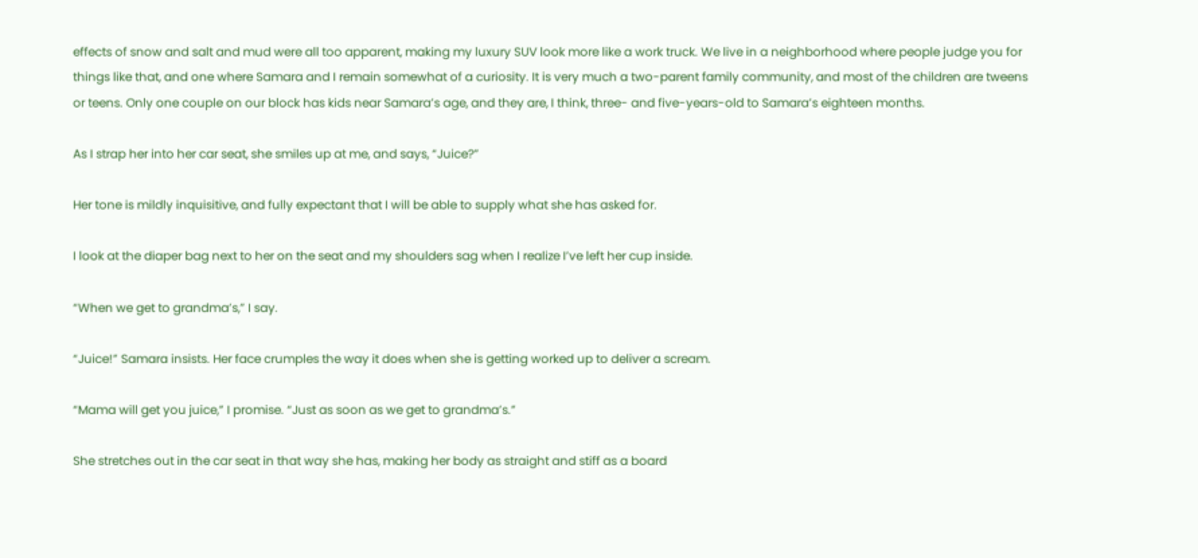effects of snow and salt and mud were all too apparent, making my luxury SUV look more like a work truck. We live in a neighborhood where people judge you for things like that, and one where Samara and I remain somewhat of a curiosity. It is very much a two-parent family community, and most of the children are tweens or teens. Only one couple on our block has kids near Samara’s age, and they are, I think, three- and five-years-old to Samara’s eighteen months.

As I strap her into her car seat, she smiles up at me, and says, “Juice?”

Her tone is mildly inquisitive, and fully expectant that I will be able to supply what she has asked for.

I look at the diaper bag next to her on the seat and my shoulders sag when I realize I’ve left her cup inside.

“When we get to grandma’s,” I say.

“Juice!” Samara insists. Her face crumples the way it does when she is getting worked up to deliver a scream.

“Mama will get you juice,” I promise. “Just as soon as we get to grandma’s.”

She stretches out in the car seat in that way she has, making her body as straight and stiff as a board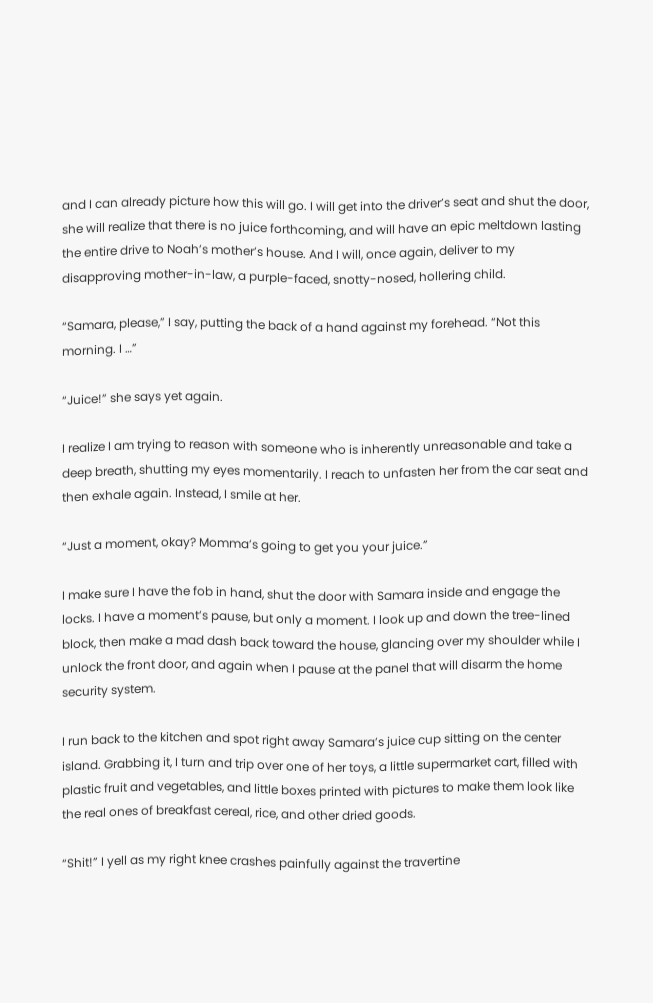and I can already picture how this will go. I will get into the driver’s seat and shut the door, she will realize that there is no juice forthcoming, and will have an epic meltdown lasting the entire drive to Noah’s mother’s house. And I will, once again, deliver to my disapproving mother-in-law, a purple-faced, snotty-nosed, hollering child.

“Samara, please,” I say, putting the back of a hand against my forehead. “Not this morning. I …”

“Juice!” she says yet again.

I realize I am trying to reason with someone who is inherently unreasonable and take a deep breath, shutting my eyes momentarily. I reach to unfasten her from the car seat and then exhale again. Instead, I smile at her.

“Just a moment, okay? Momma’s going to get you your juice.”

I make sure I have the fob in hand, shut the door with Samara inside and engage the locks. I have a moment’s pause, but only a moment. I look up and down the tree-lined block, then make a mad dash back toward the house, glancing over my shoulder while I unlock the front door, and again when I pause at the panel that will disarm the home security system.

I run back to the kitchen and spot right away Samara’s juice cup sitting on the center island. Grabbing it, I turn and trip over one of her toys, a little supermarket cart, filled with plastic fruit and vegetables, and little boxes printed with pictures to make them look like the real ones of breakfast cereal, rice, and other dried goods.

“Shit!” I yell as my right knee crashes painfully against the travertine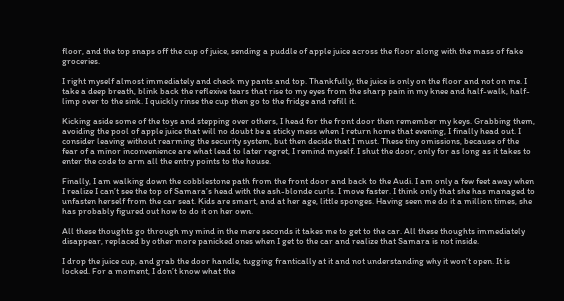floor, and the top snaps off the cup of juice, sending a puddle of apple juice across the floor along with the mass of fake groceries.

I right myself almost immediately and check my pants and top. Thankfully, the juice is only on the floor and not on me. I take a deep breath, blink back the reflexive tears that rise to my eyes from the sharp pain in my knee and half-walk, half-limp over to the sink. I quickly rinse the cup then go to the fridge and refill it.

Kicking aside some of the toys and stepping over others, I head for the front door then remember my keys. Grabbing them, avoiding the pool of apple juice that will no doubt be a sticky mess when I return home that evening, I finally head out. I consider leaving without rearming the security system, but then decide that I must. These tiny omissions, because of the fear of a minor inconvenience are what lead to later regret, I remind myself. I shut the door, only for as long as it takes to enter the code to arm all the entry points to the house.

Finally, I am walking down the cobblestone path from the front door and back to the Audi. I am only a few feet away when I realize I can’t see the top of Samara’s head with the ash-blonde curls. I move faster. I think only that she has managed to unfasten herself from the car seat. Kids are smart, and at her age, little sponges. Having seen me do it a million times, she has probably figured out how to do it on her own.

All these thoughts go through my mind in the mere seconds it takes me to get to the car. All these thoughts immediately disappear, replaced by other more panicked ones when I get to the car and realize that Samara is not inside.

I drop the juice cup, and grab the door handle, tugging frantically at it and not understanding why it won’t open. It is locked. For a moment, I don’t know what the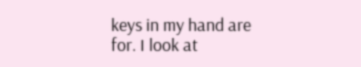keys in my hand are for. I look at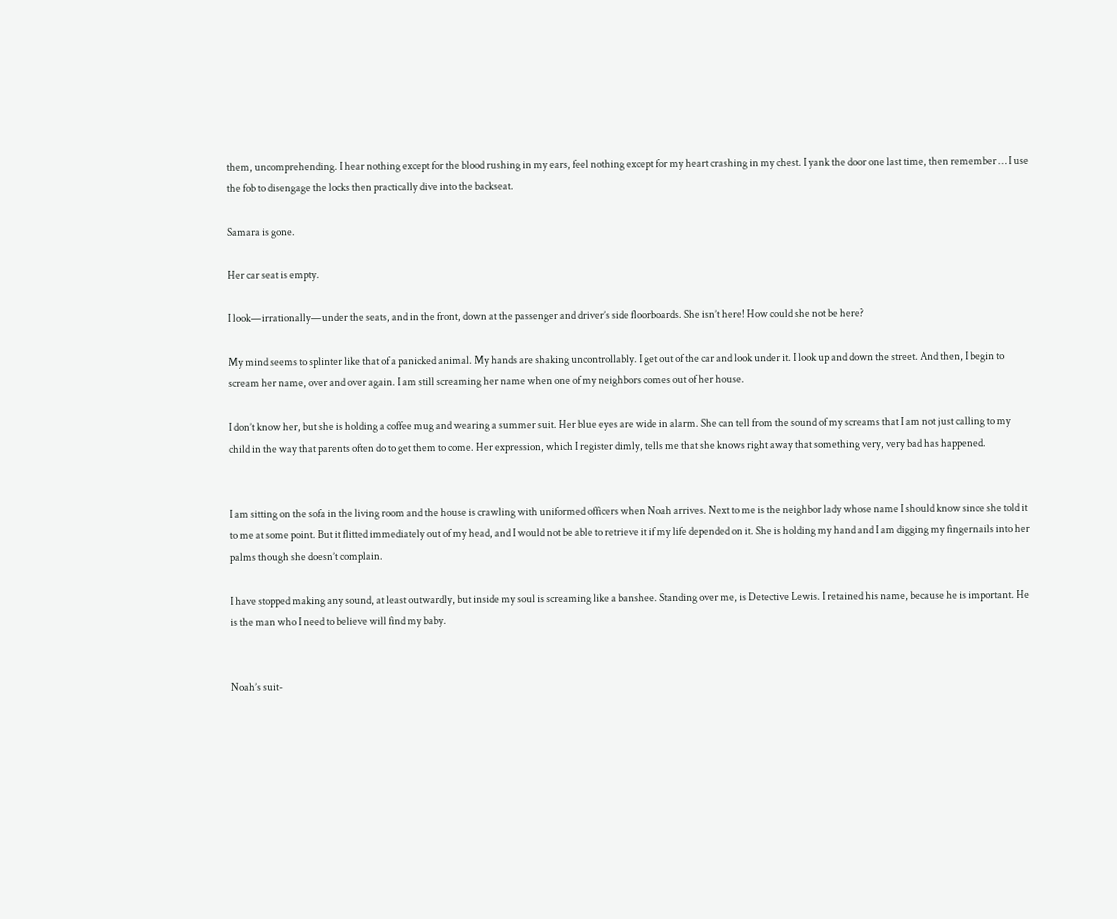them, uncomprehending. I hear nothing except for the blood rushing in my ears, feel nothing except for my heart crashing in my chest. I yank the door one last time, then remember … I use the fob to disengage the locks then practically dive into the backseat.

Samara is gone.

Her car seat is empty.

I look—irrationally—under the seats, and in the front, down at the passenger and driver’s side floorboards. She isn’t here! How could she not be here?

My mind seems to splinter like that of a panicked animal. My hands are shaking uncontrollably. I get out of the car and look under it. I look up and down the street. And then, I begin to scream her name, over and over again. I am still screaming her name when one of my neighbors comes out of her house.

I don’t know her, but she is holding a coffee mug and wearing a summer suit. Her blue eyes are wide in alarm. She can tell from the sound of my screams that I am not just calling to my child in the way that parents often do to get them to come. Her expression, which I register dimly, tells me that she knows right away that something very, very bad has happened.


I am sitting on the sofa in the living room and the house is crawling with uniformed officers when Noah arrives. Next to me is the neighbor lady whose name I should know since she told it to me at some point. But it flitted immediately out of my head, and I would not be able to retrieve it if my life depended on it. She is holding my hand and I am digging my fingernails into her palms though she doesn’t complain.

I have stopped making any sound, at least outwardly, but inside my soul is screaming like a banshee. Standing over me, is Detective Lewis. I retained his name, because he is important. He is the man who I need to believe will find my baby.


Noah’s suit-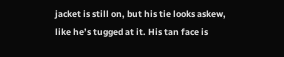jacket is still on, but his tie looks askew, like he’s tugged at it. His tan face is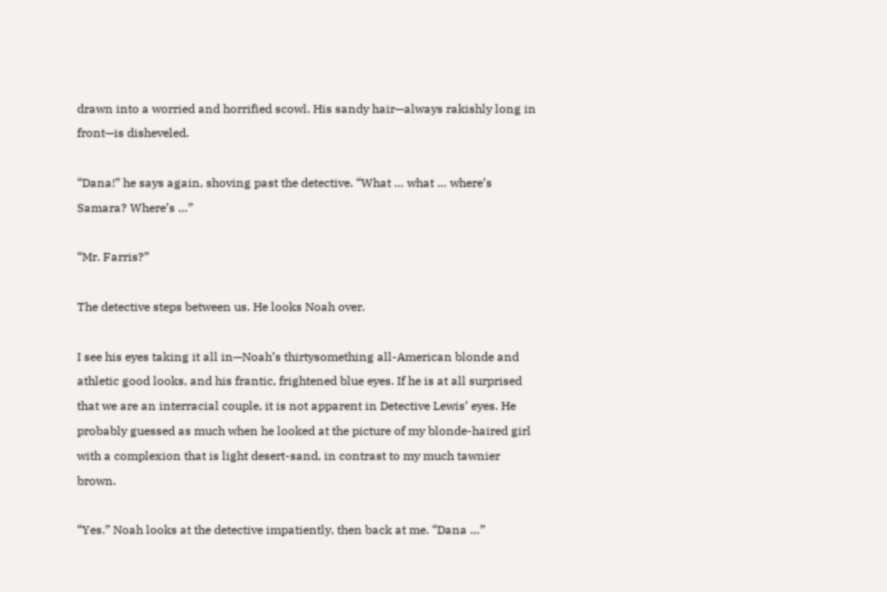drawn into a worried and horrified scowl. His sandy hair—always rakishly long in front—is disheveled.

“Dana!” he says again, shoving past the detective. “What … what … where’s Samara? Where’s …”

“Mr. Farris?”

The detective steps between us. He looks Noah over.

I see his eyes taking it all in—Noah’s thirtysomething all-American blonde and athletic good looks, and his frantic, frightened blue eyes. If he is at all surprised that we are an interracial couple, it is not apparent in Detective Lewis’ eyes. He probably guessed as much when he looked at the picture of my blonde-haired girl with a complexion that is light desert-sand, in contrast to my much tawnier brown.

“Yes.” Noah looks at the detective impatiently, then back at me. “Dana …”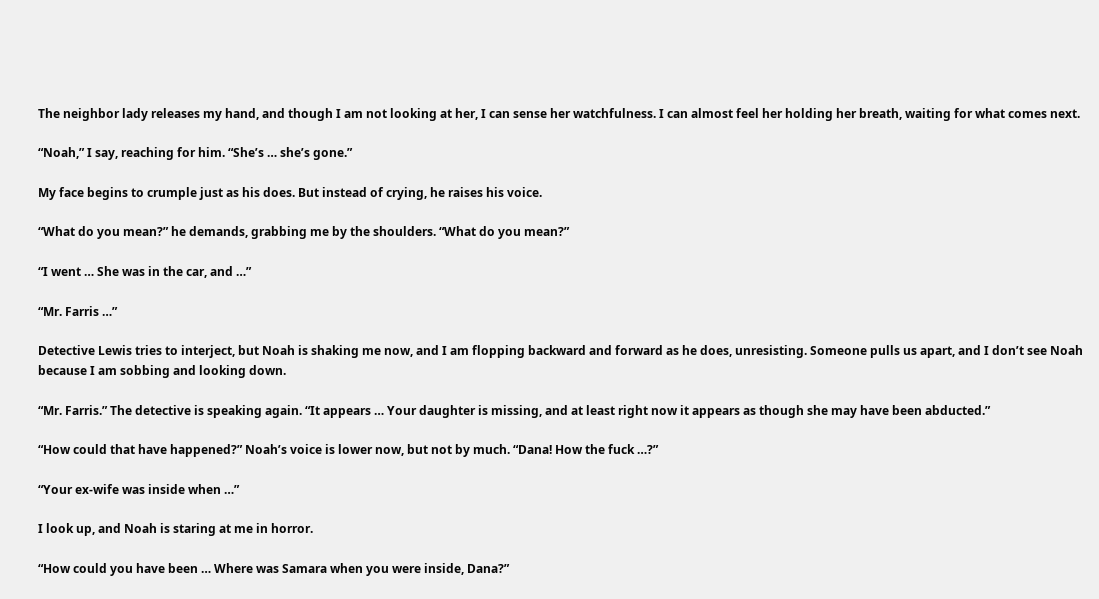The neighbor lady releases my hand, and though I am not looking at her, I can sense her watchfulness. I can almost feel her holding her breath, waiting for what comes next.

“Noah,” I say, reaching for him. “She’s … she’s gone.”

My face begins to crumple just as his does. But instead of crying, he raises his voice.

“What do you mean?” he demands, grabbing me by the shoulders. “What do you mean?”

“I went … She was in the car, and …”

“Mr. Farris …”

Detective Lewis tries to interject, but Noah is shaking me now, and I am flopping backward and forward as he does, unresisting. Someone pulls us apart, and I don’t see Noah because I am sobbing and looking down.

“Mr. Farris.” The detective is speaking again. “It appears … Your daughter is missing, and at least right now it appears as though she may have been abducted.”

“How could that have happened?” Noah’s voice is lower now, but not by much. “Dana! How the fuck …?”

“Your ex-wife was inside when …”

I look up, and Noah is staring at me in horror.

“How could you have been … Where was Samara when you were inside, Dana?”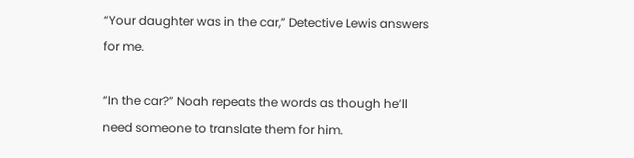“Your daughter was in the car,” Detective Lewis answers for me.

“In the car?” Noah repeats the words as though he’ll need someone to translate them for him.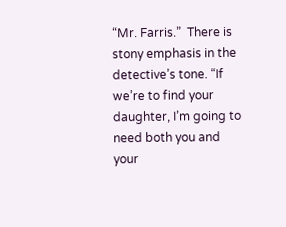“Mr. Farris.”  There is stony emphasis in the detective’s tone. “If we’re to find your daughter, I’m going to need both you and your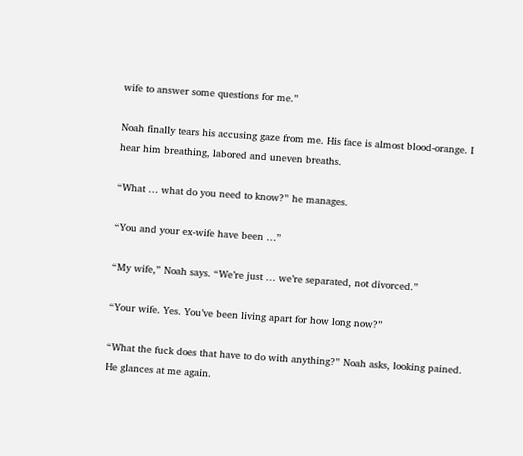wife to answer some questions for me.”

Noah finally tears his accusing gaze from me. His face is almost blood-orange. I hear him breathing, labored and uneven breaths.

“What … what do you need to know?” he manages.

“You and your ex-wife have been …”

“My wife,” Noah says. “We’re just … we’re separated, not divorced.”

“Your wife. Yes. You’ve been living apart for how long now?”

“What the fuck does that have to do with anything?” Noah asks, looking pained. He glances at me again.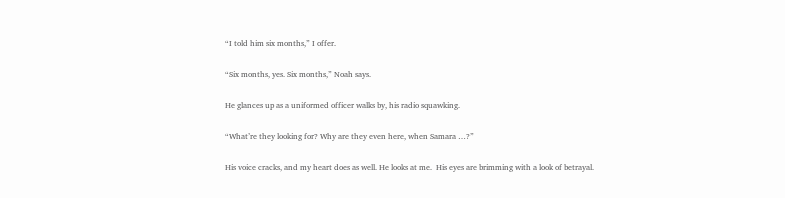“I told him six months,” I offer.

“Six months, yes. Six months,” Noah says.

He glances up as a uniformed officer walks by, his radio squawking.

“What’re they looking for? Why are they even here, when Samara …?”

His voice cracks, and my heart does as well. He looks at me.  His eyes are brimming with a look of betrayal.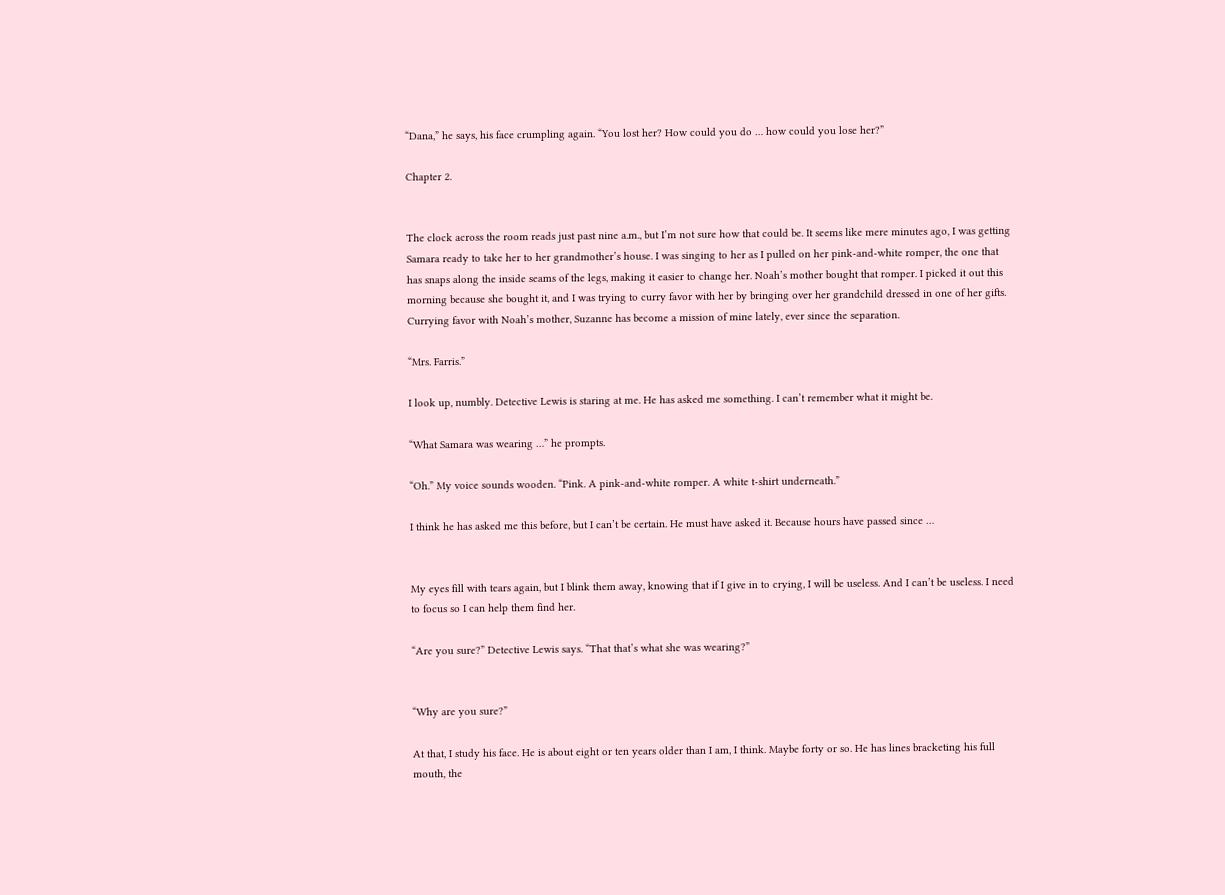“Dana,” he says, his face crumpling again. “You lost her? How could you do … how could you lose her?”

Chapter 2.


The clock across the room reads just past nine a.m., but I’m not sure how that could be. It seems like mere minutes ago, I was getting Samara ready to take her to her grandmother’s house. I was singing to her as I pulled on her pink-and-white romper, the one that has snaps along the inside seams of the legs, making it easier to change her. Noah’s mother bought that romper. I picked it out this morning because she bought it, and I was trying to curry favor with her by bringing over her grandchild dressed in one of her gifts. Currying favor with Noah’s mother, Suzanne has become a mission of mine lately, ever since the separation.

“Mrs. Farris.”

I look up, numbly. Detective Lewis is staring at me. He has asked me something. I can’t remember what it might be.

“What Samara was wearing …” he prompts.

“Oh.” My voice sounds wooden. “Pink. A pink-and-white romper. A white t-shirt underneath.”

I think he has asked me this before, but I can’t be certain. He must have asked it. Because hours have passed since …


My eyes fill with tears again, but I blink them away, knowing that if I give in to crying, I will be useless. And I can’t be useless. I need to focus so I can help them find her.

“Are you sure?” Detective Lewis says. “That that’s what she was wearing?”


“Why are you sure?”

At that, I study his face. He is about eight or ten years older than I am, I think. Maybe forty or so. He has lines bracketing his full mouth, the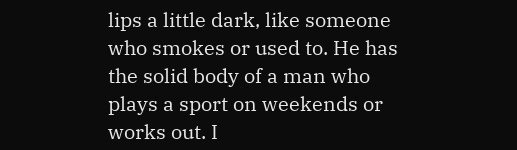lips a little dark, like someone who smokes or used to. He has the solid body of a man who plays a sport on weekends or works out. I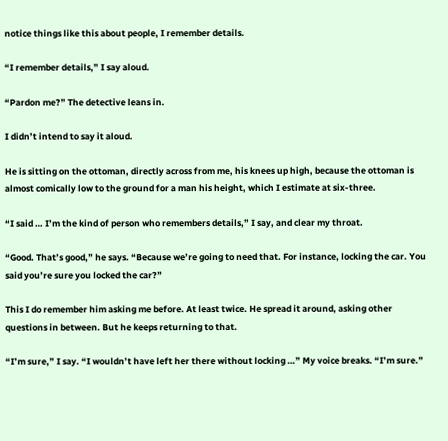notice things like this about people, I remember details.

“I remember details,” I say aloud.

“Pardon me?” The detective leans in.

I didn’t intend to say it aloud.

He is sitting on the ottoman, directly across from me, his knees up high, because the ottoman is almost comically low to the ground for a man his height, which I estimate at six-three.

“I said … I’m the kind of person who remembers details,” I say, and clear my throat.

“Good. That’s good,” he says. “Because we’re going to need that. For instance, locking the car. You said you’re sure you locked the car?”

This I do remember him asking me before. At least twice. He spread it around, asking other questions in between. But he keeps returning to that.

“I’m sure,” I say. “I wouldn’t have left her there without locking …” My voice breaks. “I’m sure.”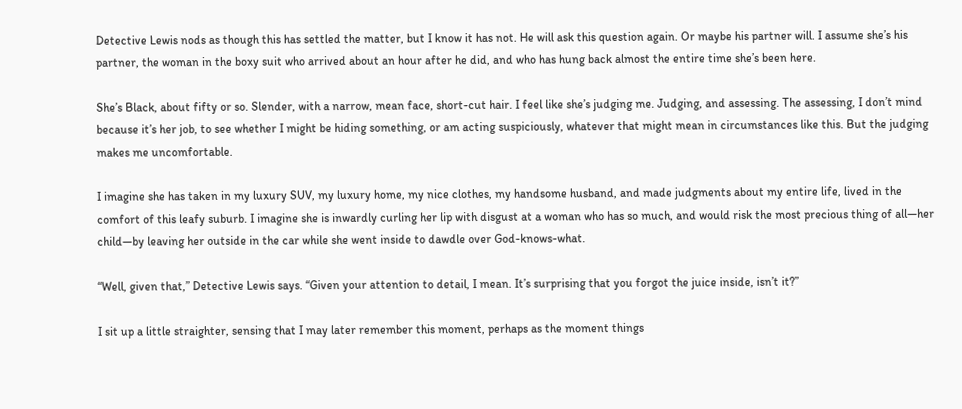Detective Lewis nods as though this has settled the matter, but I know it has not. He will ask this question again. Or maybe his partner will. I assume she’s his partner, the woman in the boxy suit who arrived about an hour after he did, and who has hung back almost the entire time she’s been here.

She’s Black, about fifty or so. Slender, with a narrow, mean face, short-cut hair. I feel like she’s judging me. Judging, and assessing. The assessing, I don’t mind because it’s her job, to see whether I might be hiding something, or am acting suspiciously, whatever that might mean in circumstances like this. But the judging makes me uncomfortable.

I imagine she has taken in my luxury SUV, my luxury home, my nice clothes, my handsome husband, and made judgments about my entire life, lived in the comfort of this leafy suburb. I imagine she is inwardly curling her lip with disgust at a woman who has so much, and would risk the most precious thing of all—her child—by leaving her outside in the car while she went inside to dawdle over God-knows-what.

“Well, given that,” Detective Lewis says. “Given your attention to detail, I mean. It’s surprising that you forgot the juice inside, isn’t it?”

I sit up a little straighter, sensing that I may later remember this moment, perhaps as the moment things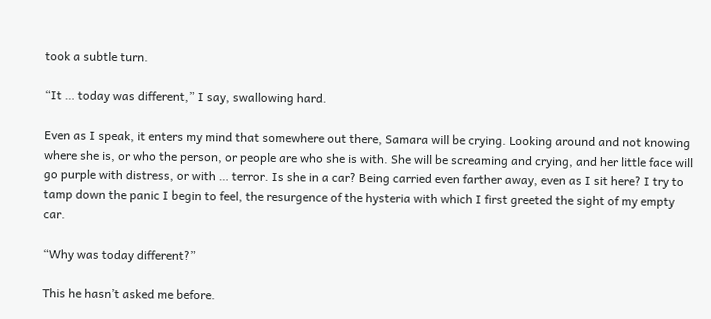took a subtle turn.

“It … today was different,” I say, swallowing hard.

Even as I speak, it enters my mind that somewhere out there, Samara will be crying. Looking around and not knowing where she is, or who the person, or people are who she is with. She will be screaming and crying, and her little face will go purple with distress, or with … terror. Is she in a car? Being carried even farther away, even as I sit here? I try to tamp down the panic I begin to feel, the resurgence of the hysteria with which I first greeted the sight of my empty car.

“Why was today different?”

This he hasn’t asked me before.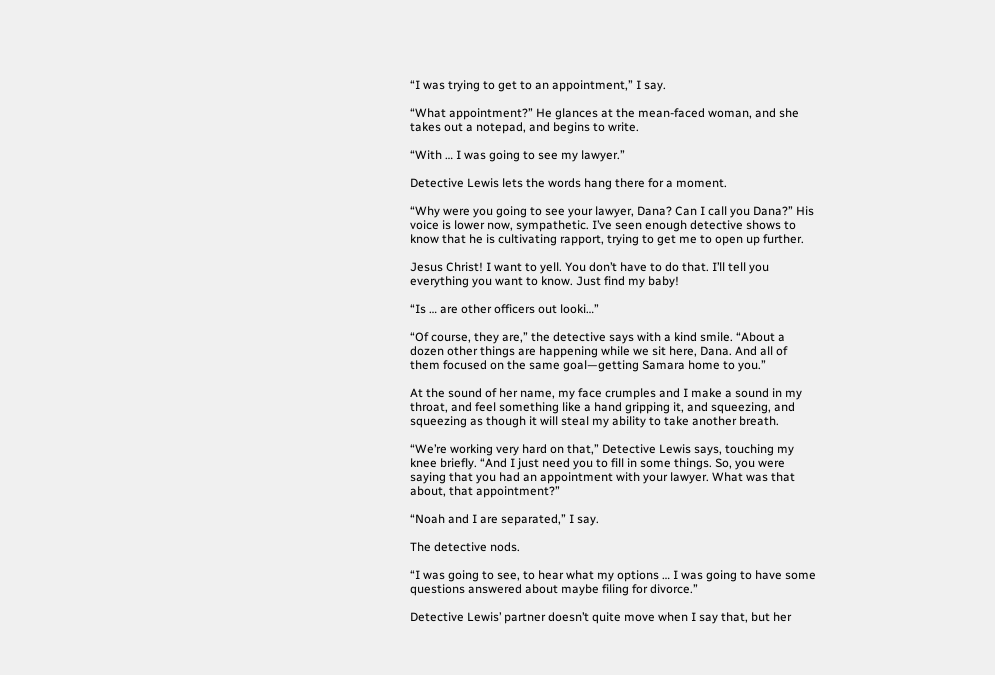“I was trying to get to an appointment,” I say.

“What appointment?” He glances at the mean-faced woman, and she takes out a notepad, and begins to write.

“With … I was going to see my lawyer.”

Detective Lewis lets the words hang there for a moment.

“Why were you going to see your lawyer, Dana? Can I call you Dana?” His voice is lower now, sympathetic. I’ve seen enough detective shows to know that he is cultivating rapport, trying to get me to open up further.

Jesus Christ! I want to yell. You don’t have to do that. I’ll tell you everything you want to know. Just find my baby!

“Is … are other officers out looki…”

“Of course, they are,” the detective says with a kind smile. “About a dozen other things are happening while we sit here, Dana. And all of them focused on the same goal—getting Samara home to you.”

At the sound of her name, my face crumples and I make a sound in my throat, and feel something like a hand gripping it, and squeezing, and squeezing as though it will steal my ability to take another breath.

“We’re working very hard on that,” Detective Lewis says, touching my knee briefly. “And I just need you to fill in some things. So, you were saying that you had an appointment with your lawyer. What was that about, that appointment?”

“Noah and I are separated,” I say.

The detective nods.

“I was going to see, to hear what my options … I was going to have some questions answered about maybe filing for divorce.”

Detective Lewis’ partner doesn’t quite move when I say that, but her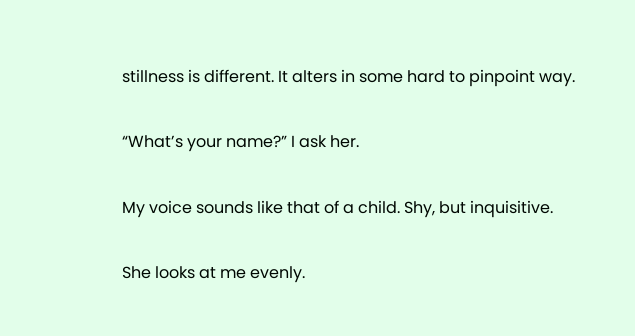stillness is different. It alters in some hard to pinpoint way.

“What’s your name?” I ask her.

My voice sounds like that of a child. Shy, but inquisitive.

She looks at me evenly.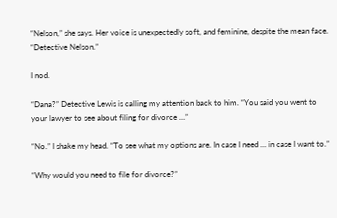“Nelson,” she says. Her voice is unexpectedly soft, and feminine, despite the mean face. “Detective Nelson.”

I nod.

“Dana?” Detective Lewis is calling my attention back to him. “You said you went to your lawyer to see about filing for divorce …”

“No.” I shake my head. “To see what my options are. In case I need … in case I want to.”

“Why would you need to file for divorce?”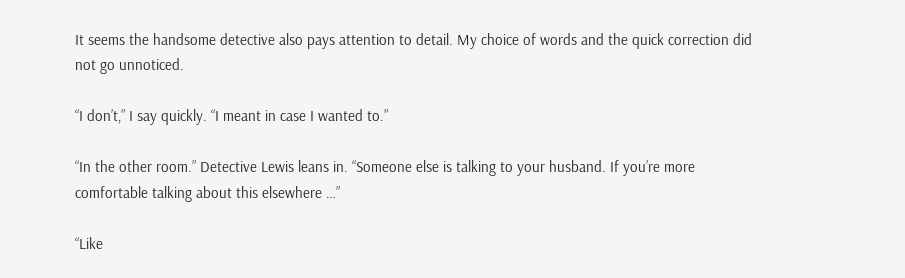It seems the handsome detective also pays attention to detail. My choice of words and the quick correction did not go unnoticed.

“I don’t,” I say quickly. “I meant in case I wanted to.”

“In the other room.” Detective Lewis leans in. “Someone else is talking to your husband. If you’re more comfortable talking about this elsewhere …”

“Like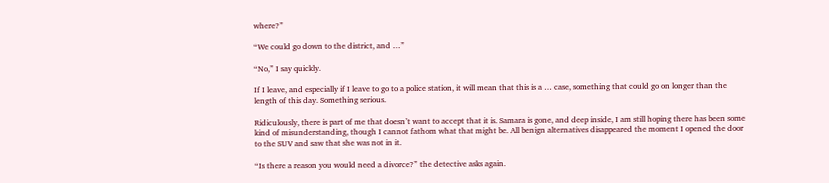where?”

“We could go down to the district, and …”

“No,” I say quickly.

If I leave, and especially if I leave to go to a police station, it will mean that this is a … case, something that could go on longer than the length of this day. Something serious.

Ridiculously, there is part of me that doesn’t want to accept that it is. Samara is gone, and deep inside, I am still hoping there has been some kind of misunderstanding, though I cannot fathom what that might be. All benign alternatives disappeared the moment I opened the door to the SUV and saw that she was not in it.

“Is there a reason you would need a divorce?” the detective asks again.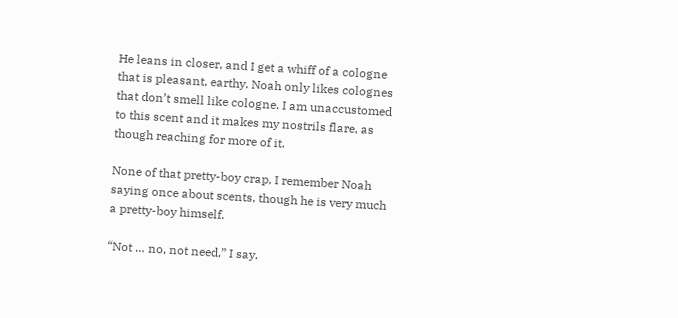He leans in closer, and I get a whiff of a cologne that is pleasant, earthy. Noah only likes colognes that don’t smell like cologne. I am unaccustomed to this scent and it makes my nostrils flare, as though reaching for more of it.

None of that pretty-boy crap, I remember Noah saying once about scents, though he is very much a pretty-boy himself.

“Not … no, not need,” I say.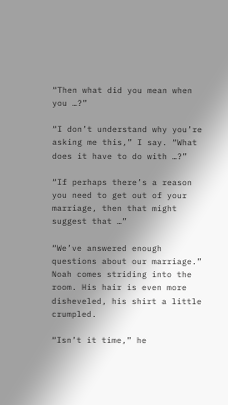“Then what did you mean when you …?”

“I don’t understand why you’re asking me this,” I say. “What does it have to do with …?”

“If perhaps there’s a reason you need to get out of your marriage, then that might suggest that …”

“We’ve answered enough questions about our marriage.” Noah comes striding into the room. His hair is even more disheveled, his shirt a little crumpled.

“Isn’t it time,” he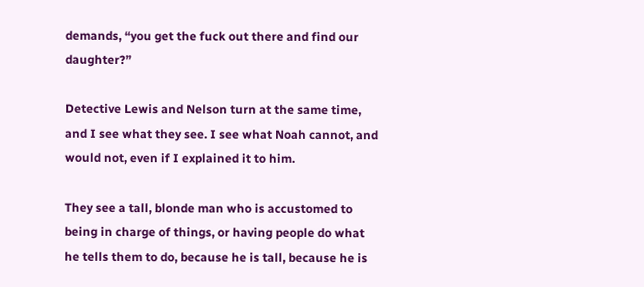demands, “you get the fuck out there and find our daughter?”

Detective Lewis and Nelson turn at the same time, and I see what they see. I see what Noah cannot, and would not, even if I explained it to him.

They see a tall, blonde man who is accustomed to being in charge of things, or having people do what he tells them to do, because he is tall, because he is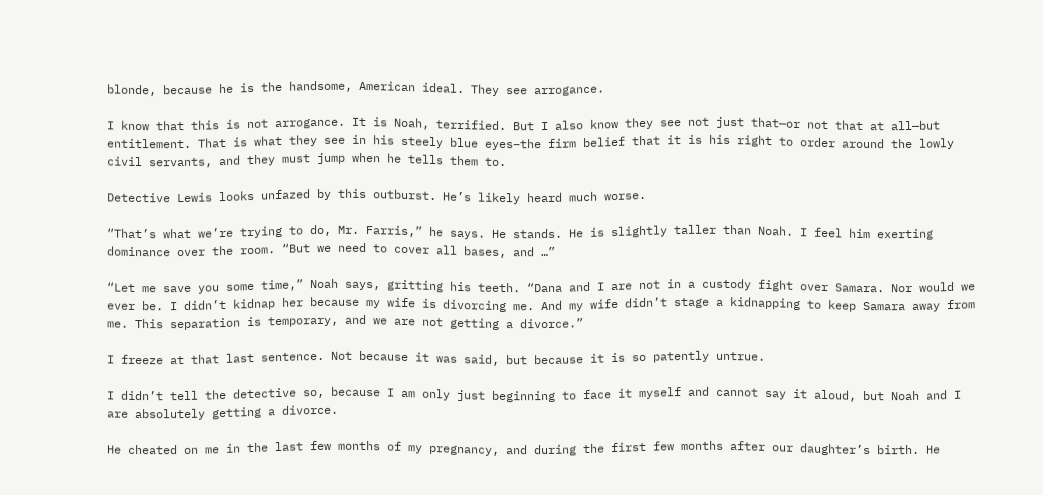blonde, because he is the handsome, American ideal. They see arrogance.

I know that this is not arrogance. It is Noah, terrified. But I also know they see not just that—or not that at all—but entitlement. That is what they see in his steely blue eyes–the firm belief that it is his right to order around the lowly civil servants, and they must jump when he tells them to.

Detective Lewis looks unfazed by this outburst. He’s likely heard much worse.

“That’s what we’re trying to do, Mr. Farris,” he says. He stands. He is slightly taller than Noah. I feel him exerting dominance over the room. “But we need to cover all bases, and …”

“Let me save you some time,” Noah says, gritting his teeth. “Dana and I are not in a custody fight over Samara. Nor would we ever be. I didn’t kidnap her because my wife is divorcing me. And my wife didn’t stage a kidnapping to keep Samara away from me. This separation is temporary, and we are not getting a divorce.”

I freeze at that last sentence. Not because it was said, but because it is so patently untrue.

I didn’t tell the detective so, because I am only just beginning to face it myself and cannot say it aloud, but Noah and I are absolutely getting a divorce.

He cheated on me in the last few months of my pregnancy, and during the first few months after our daughter’s birth. He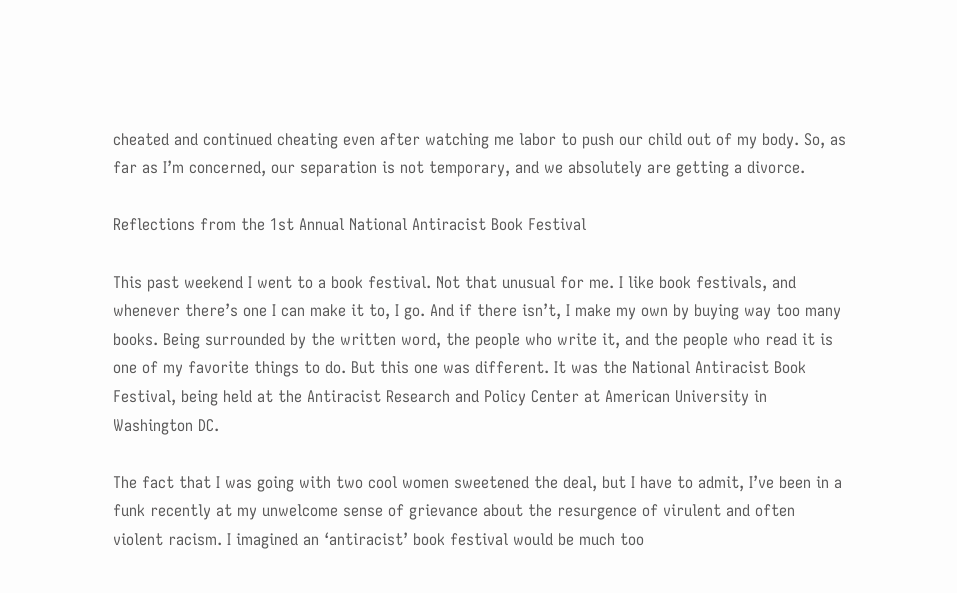cheated and continued cheating even after watching me labor to push our child out of my body. So, as far as I’m concerned, our separation is not temporary, and we absolutely are getting a divorce.

Reflections from the 1st Annual National Antiracist Book Festival

This past weekend I went to a book festival. Not that unusual for me. I like book festivals, and whenever there’s one I can make it to, I go. And if there isn’t, I make my own by buying way too many books. Being surrounded by the written word, the people who write it, and the people who read it is one of my favorite things to do. But this one was different. It was the National Antiracist Book Festival, being held at the Antiracist Research and Policy Center at American University in Washington DC.

The fact that I was going with two cool women sweetened the deal, but I have to admit, I’ve been in a funk recently at my unwelcome sense of grievance about the resurgence of virulent and often violent racism. I imagined an ‘antiracist’ book festival would be much too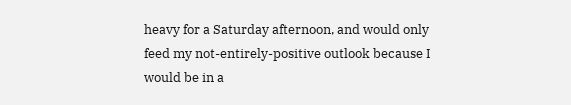heavy for a Saturday afternoon, and would only feed my not-entirely-positive outlook because I would be in a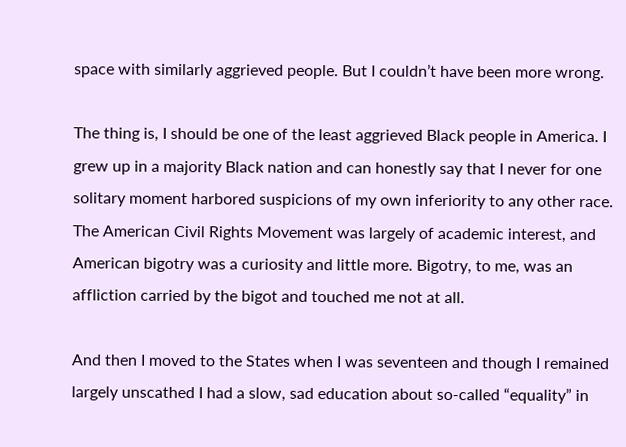space with similarly aggrieved people. But I couldn’t have been more wrong.

The thing is, I should be one of the least aggrieved Black people in America. I grew up in a majority Black nation and can honestly say that I never for one solitary moment harbored suspicions of my own inferiority to any other race. The American Civil Rights Movement was largely of academic interest, and American bigotry was a curiosity and little more. Bigotry, to me, was an affliction carried by the bigot and touched me not at all.

And then I moved to the States when I was seventeen and though I remained largely unscathed I had a slow, sad education about so-called “equality” in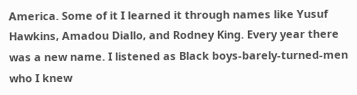America. Some of it I learned it through names like Yusuf Hawkins, Amadou Diallo, and Rodney King. Every year there was a new name. I listened as Black boys-barely-turned-men who I knew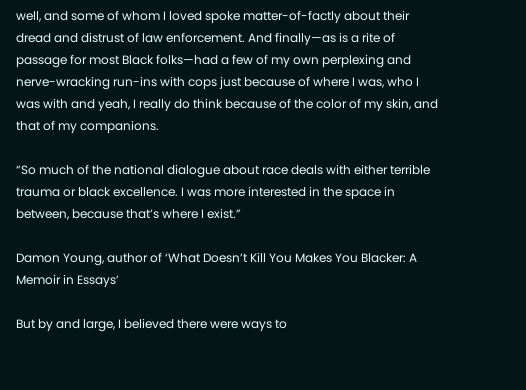well, and some of whom I loved spoke matter-of-factly about their dread and distrust of law enforcement. And finally—as is a rite of passage for most Black folks—had a few of my own perplexing and nerve-wracking run-ins with cops just because of where I was, who I was with and yeah, I really do think because of the color of my skin, and that of my companions.

“So much of the national dialogue about race deals with either terrible trauma or black excellence. I was more interested in the space in between, because that’s where I exist.”

Damon Young, author of ‘What Doesn’t Kill You Makes You Blacker: A Memoir in Essays’

But by and large, I believed there were ways to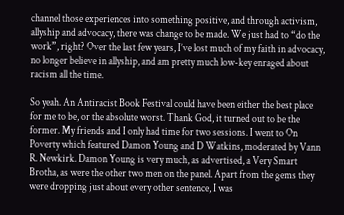channel those experiences into something positive, and through activism, allyship and advocacy, there was change to be made. We just had to “do the work”, right? Over the last few years, I’ve lost much of my faith in advocacy, no longer believe in allyship, and am pretty much low-key enraged about racism all the time.

So yeah. An Antiracist Book Festival could have been either the best place for me to be, or the absolute worst. Thank God, it turned out to be the former. My friends and I only had time for two sessions. I went to On Poverty which featured Damon Young and D Watkins, moderated by Vann R. Newkirk. Damon Young is very much, as advertised, a Very Smart Brotha, as were the other two men on the panel. Apart from the gems they were dropping just about every other sentence, I was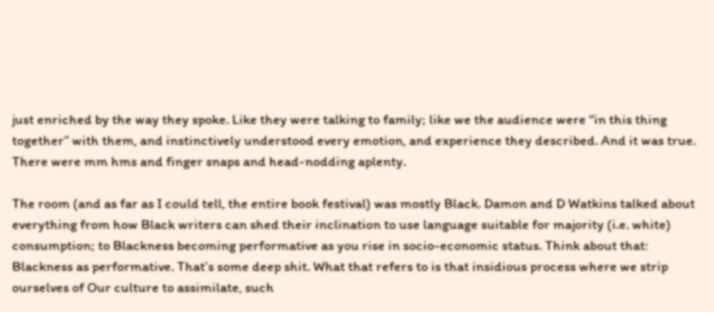just enriched by the way they spoke. Like they were talking to family; like we the audience were “in this thing together” with them, and instinctively understood every emotion, and experience they described. And it was true. There were mm hms and finger snaps and head-nodding aplenty.

The room (and as far as I could tell, the entire book festival) was mostly Black. Damon and D Watkins talked about everything from how Black writers can shed their inclination to use language suitable for majority (i.e. white) consumption; to Blackness becoming performative as you rise in socio-economic status. Think about that: Blackness as performative. That’s some deep shit. What that refers to is that insidious process where we strip ourselves of Our culture to assimilate, such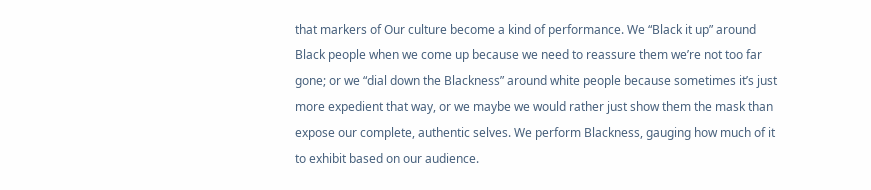that markers of Our culture become a kind of performance. We “Black it up” around Black people when we come up because we need to reassure them we’re not too far gone; or we “dial down the Blackness” around white people because sometimes it’s just more expedient that way, or we maybe we would rather just show them the mask than expose our complete, authentic selves. We perform Blackness, gauging how much of it to exhibit based on our audience.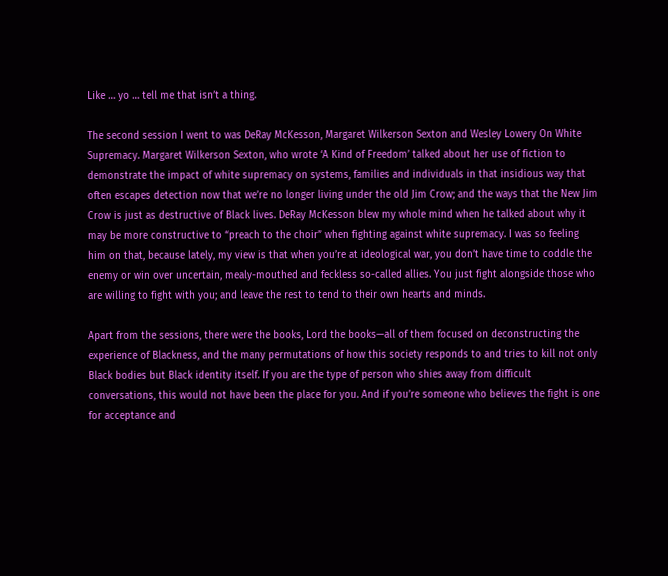Like … yo … tell me that isn’t a thing.

The second session I went to was DeRay McKesson, Margaret Wilkerson Sexton and Wesley Lowery On White Supremacy. Margaret Wilkerson Sexton, who wrote ‘A Kind of Freedom’ talked about her use of fiction to demonstrate the impact of white supremacy on systems, families and individuals in that insidious way that often escapes detection now that we’re no longer living under the old Jim Crow; and the ways that the New Jim Crow is just as destructive of Black lives. DeRay McKesson blew my whole mind when he talked about why it may be more constructive to “preach to the choir” when fighting against white supremacy. I was so feeling him on that, because lately, my view is that when you’re at ideological war, you don’t have time to coddle the enemy or win over uncertain, mealy-mouthed and feckless so-called allies. You just fight alongside those who are willing to fight with you; and leave the rest to tend to their own hearts and minds.

Apart from the sessions, there were the books, Lord the books—all of them focused on deconstructing the experience of Blackness, and the many permutations of how this society responds to and tries to kill not only Black bodies but Black identity itself. If you are the type of person who shies away from difficult conversations, this would not have been the place for you. And if you’re someone who believes the fight is one for acceptance and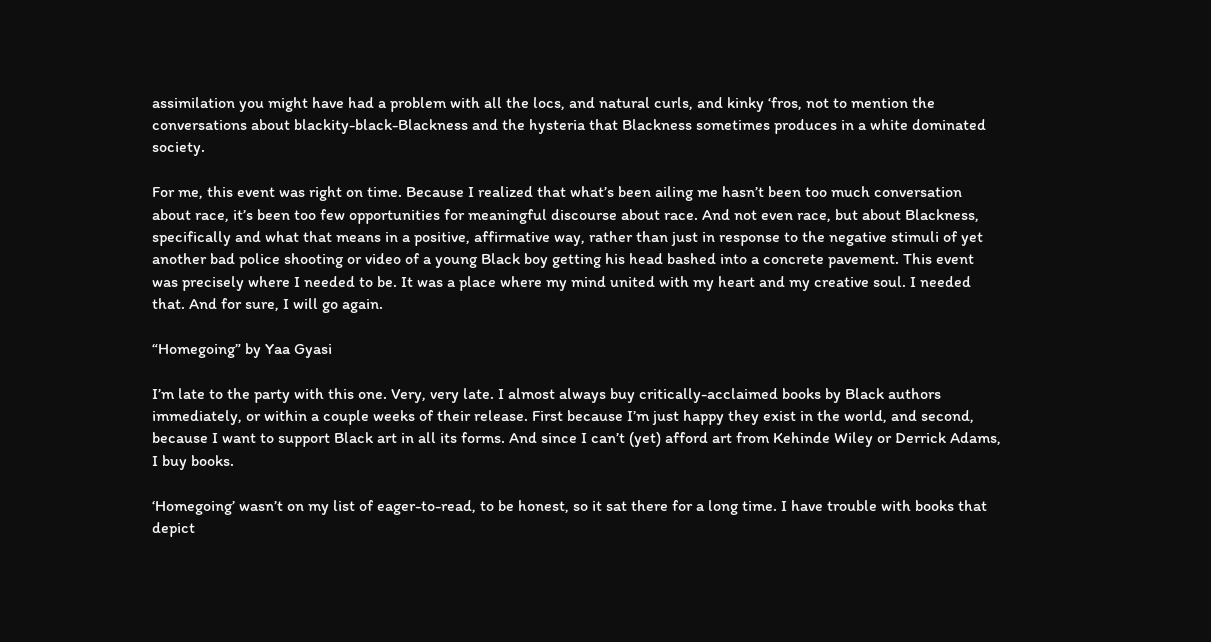assimilation you might have had a problem with all the locs, and natural curls, and kinky ‘fros, not to mention the conversations about blackity-black-Blackness and the hysteria that Blackness sometimes produces in a white dominated society.

For me, this event was right on time. Because I realized that what’s been ailing me hasn’t been too much conversation about race, it’s been too few opportunities for meaningful discourse about race. And not even race, but about Blackness, specifically and what that means in a positive, affirmative way, rather than just in response to the negative stimuli of yet another bad police shooting or video of a young Black boy getting his head bashed into a concrete pavement. This event was precisely where I needed to be. It was a place where my mind united with my heart and my creative soul. I needed that. And for sure, I will go again.

“Homegoing” by Yaa Gyasi

I’m late to the party with this one. Very, very late. I almost always buy critically-acclaimed books by Black authors immediately, or within a couple weeks of their release. First because I’m just happy they exist in the world, and second, because I want to support Black art in all its forms. And since I can’t (yet) afford art from Kehinde Wiley or Derrick Adams, I buy books.

‘Homegoing’ wasn’t on my list of eager-to-read, to be honest, so it sat there for a long time. I have trouble with books that depict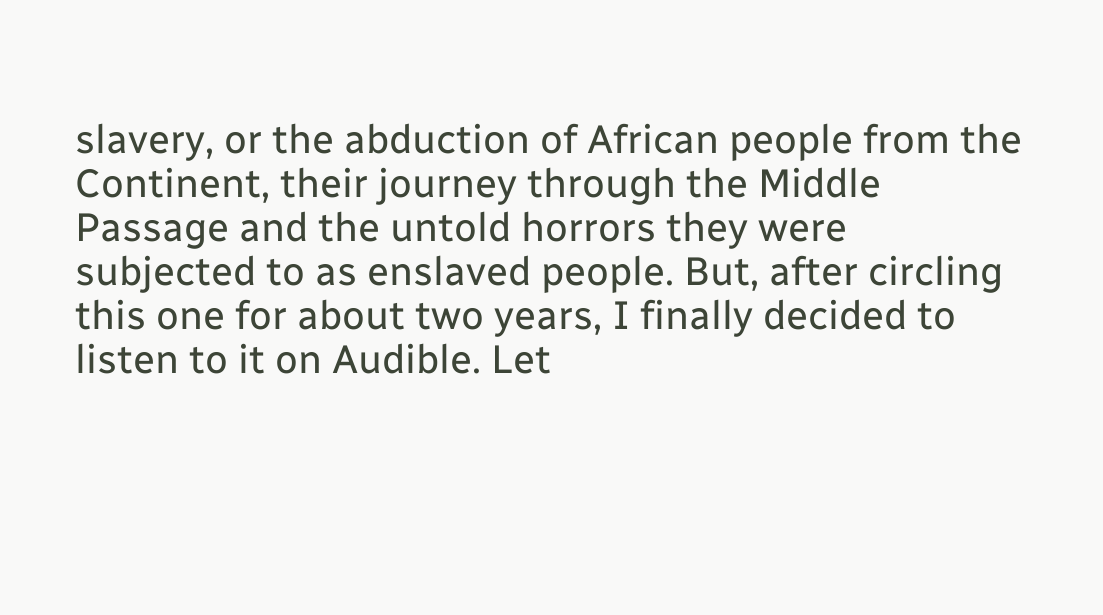slavery, or the abduction of African people from the Continent, their journey through the Middle Passage and the untold horrors they were subjected to as enslaved people. But, after circling this one for about two years, I finally decided to listen to it on Audible. Let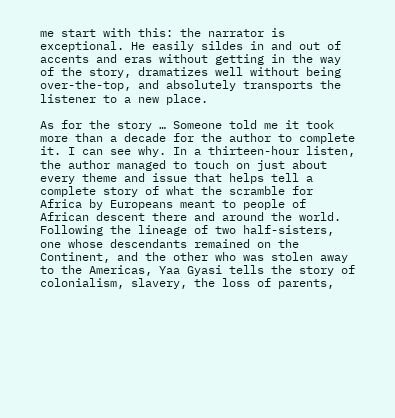me start with this: the narrator is exceptional. He easily sildes in and out of accents and eras without getting in the way of the story, dramatizes well without being over-the-top, and absolutely transports the listener to a new place.

As for the story … Someone told me it took more than a decade for the author to complete it. I can see why. In a thirteen-hour listen, the author managed to touch on just about every theme and issue that helps tell a complete story of what the scramble for Africa by Europeans meant to people of African descent there and around the world. Following the lineage of two half-sisters, one whose descendants remained on the Continent, and the other who was stolen away to the Americas, Yaa Gyasi tells the story of colonialism, slavery, the loss of parents,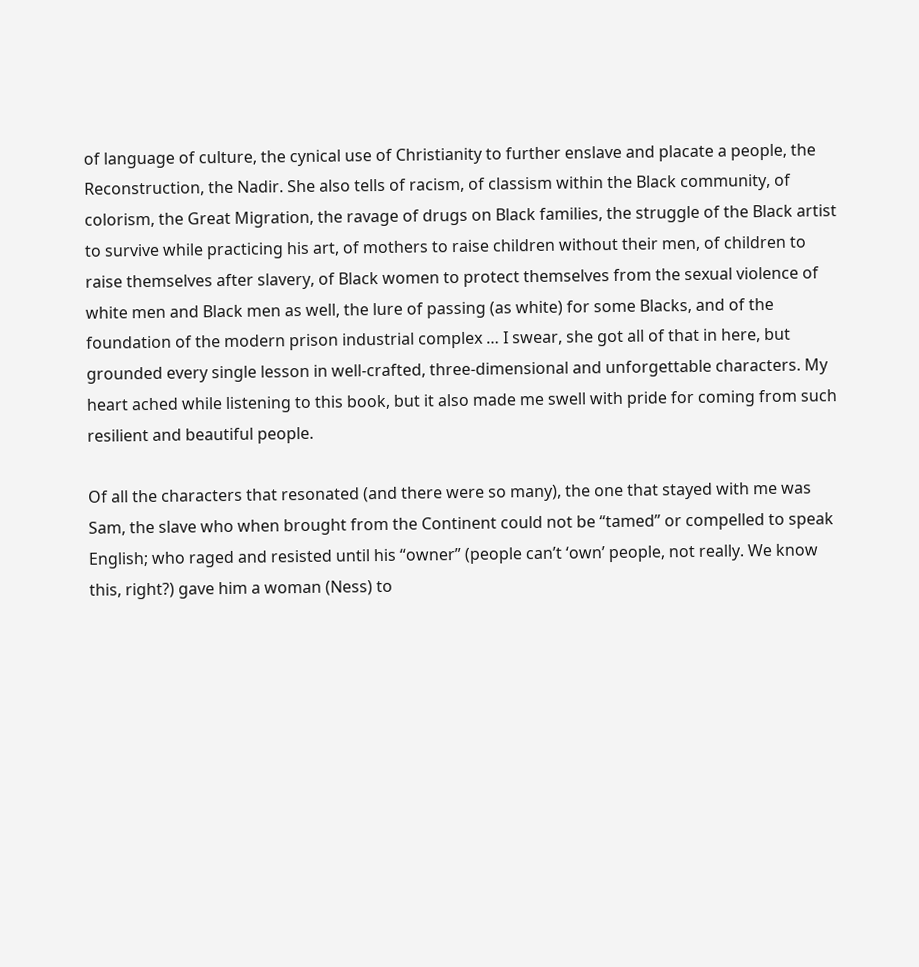of language of culture, the cynical use of Christianity to further enslave and placate a people, the Reconstruction, the Nadir. She also tells of racism, of classism within the Black community, of colorism, the Great Migration, the ravage of drugs on Black families, the struggle of the Black artist to survive while practicing his art, of mothers to raise children without their men, of children to raise themselves after slavery, of Black women to protect themselves from the sexual violence of white men and Black men as well, the lure of passing (as white) for some Blacks, and of the foundation of the modern prison industrial complex … I swear, she got all of that in here, but grounded every single lesson in well-crafted, three-dimensional and unforgettable characters. My heart ached while listening to this book, but it also made me swell with pride for coming from such resilient and beautiful people.

Of all the characters that resonated (and there were so many), the one that stayed with me was Sam, the slave who when brought from the Continent could not be “tamed” or compelled to speak English; who raged and resisted until his “owner” (people can’t ‘own’ people, not really. We know this, right?) gave him a woman (Ness) to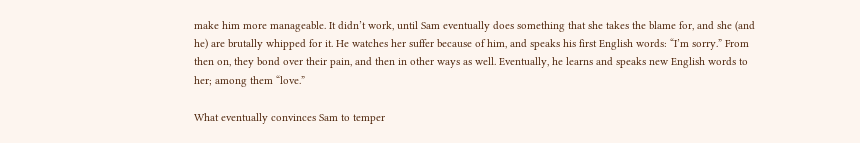make him more manageable. It didn’t work, until Sam eventually does something that she takes the blame for, and she (and he) are brutally whipped for it. He watches her suffer because of him, and speaks his first English words: “I’m sorry.” From then on, they bond over their pain, and then in other ways as well. Eventually, he learns and speaks new English words to her; among them “love.”

What eventually convinces Sam to temper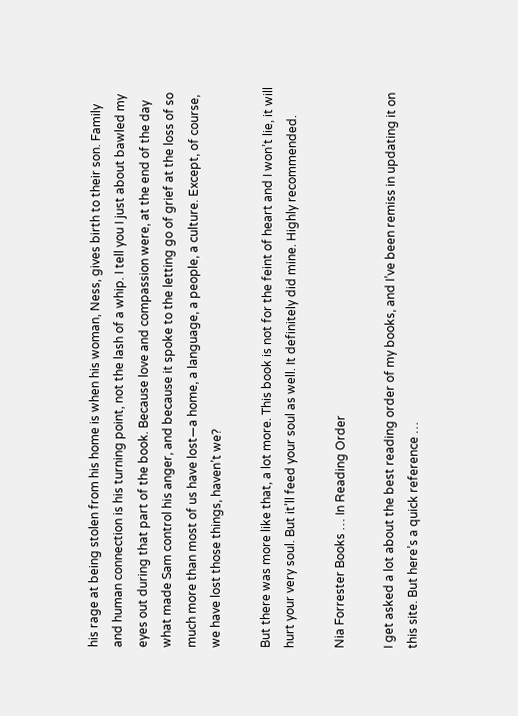his rage at being stolen from his home is when his woman, Ness, gives birth to their son. Family and human connection is his turning point, not the lash of a whip. I tell you I just about bawled my eyes out during that part of the book. Because love and compassion were, at the end of the day what made Sam control his anger, and because it spoke to the letting go of grief at the loss of so much more than most of us have lost—a home, a language, a people, a culture. Except, of course, we have lost those things, haven’t we?

But there was more like that, a lot more. This book is not for the feint of heart and I won’t lie, it will hurt your very soul. But it’ll feed your soul as well. It definitely did mine. Highly recommended.

Nia Forrester Books … In Reading Order

I get asked a lot about the best reading order of my books, and I’ve been remiss in updating it on this site. But here’s a quick reference …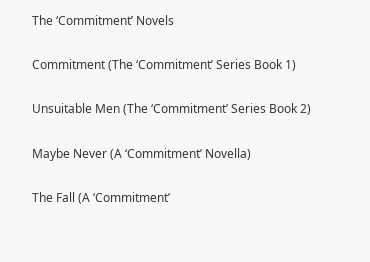The ‘Commitment’ Novels

Commitment (The ‘Commitment’ Series Book 1)

Unsuitable Men (The ‘Commitment’ Series Book 2)

Maybe Never (A ‘Commitment’ Novella)

The Fall (A ‘Commitment’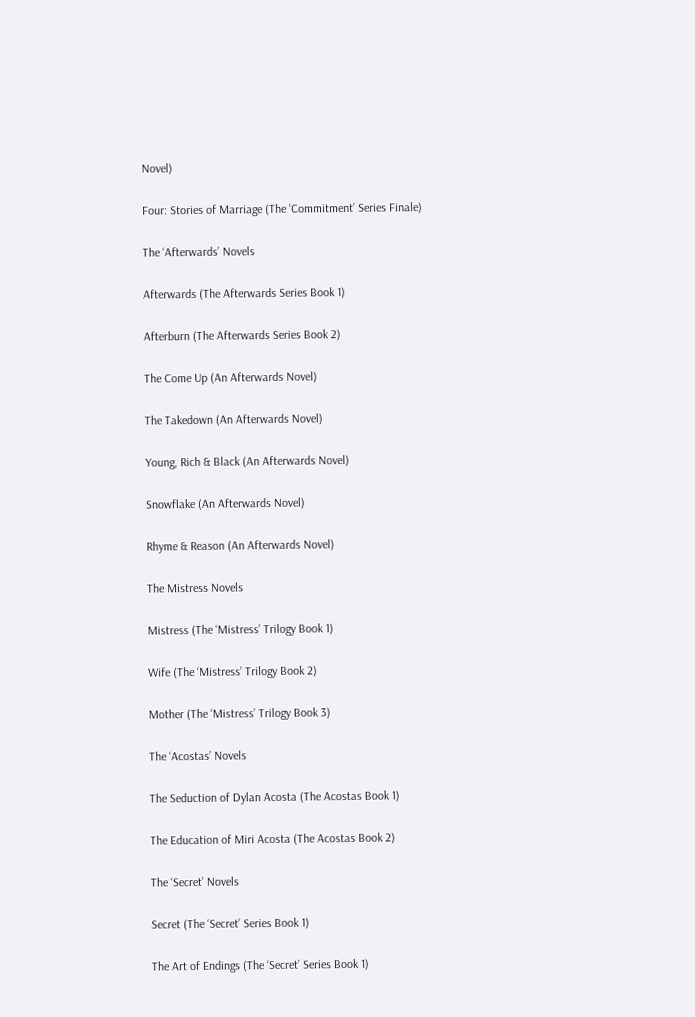Novel)

Four: Stories of Marriage (The ‘Commitment’ Series Finale)

The ‘Afterwards’ Novels

Afterwards (The Afterwards Series Book 1)

Afterburn (The Afterwards Series Book 2)

The Come Up (An Afterwards Novel)

The Takedown (An Afterwards Novel)

Young, Rich & Black (An Afterwards Novel)

Snowflake (An Afterwards Novel)

Rhyme & Reason (An Afterwards Novel)

The Mistress Novels

Mistress (The ‘Mistress’ Trilogy Book 1)

Wife (The ‘Mistress’ Trilogy Book 2)

Mother (The ‘Mistress’ Trilogy Book 3)

The ‘Acostas’ Novels

The Seduction of Dylan Acosta (The Acostas Book 1)

The Education of Miri Acosta (The Acostas Book 2)

The ‘Secret’ Novels

Secret (The ‘Secret’ Series Book 1)

The Art of Endings (The ‘Secret’ Series Book 1)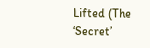Lifted (The ‘Secret’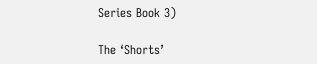Series Book 3)

The ‘Shorts’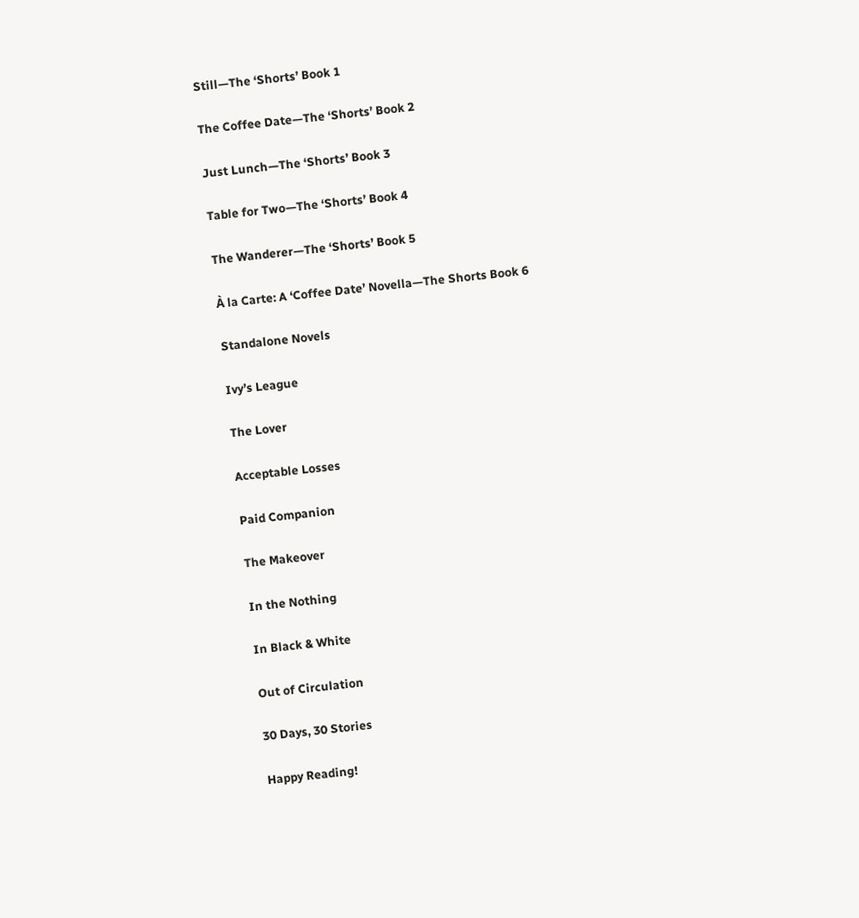Still—The ‘Shorts’ Book 1

The Coffee Date—The ‘Shorts’ Book 2

Just Lunch—The ‘Shorts’ Book 3

Table for Two—The ‘Shorts’ Book 4

The Wanderer—The ‘Shorts’ Book 5

À la Carte: A ‘Coffee Date’ Novella—The Shorts Book 6

Standalone Novels

Ivy’s League

The Lover

Acceptable Losses

Paid Companion

The Makeover

In the Nothing

In Black & White

Out of Circulation

30 Days, 30 Stories

Happy Reading!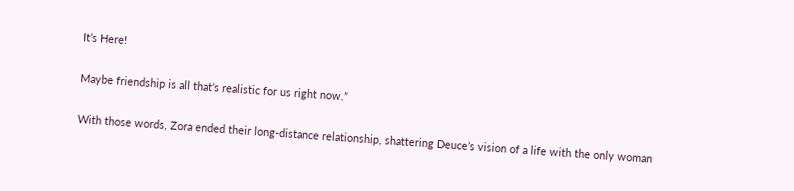It’s Here!

Maybe friendship is all that’s realistic for us right now.”

With those words, Zora ended their long-distance relationship, shattering Deuce’s vision of a life with the only woman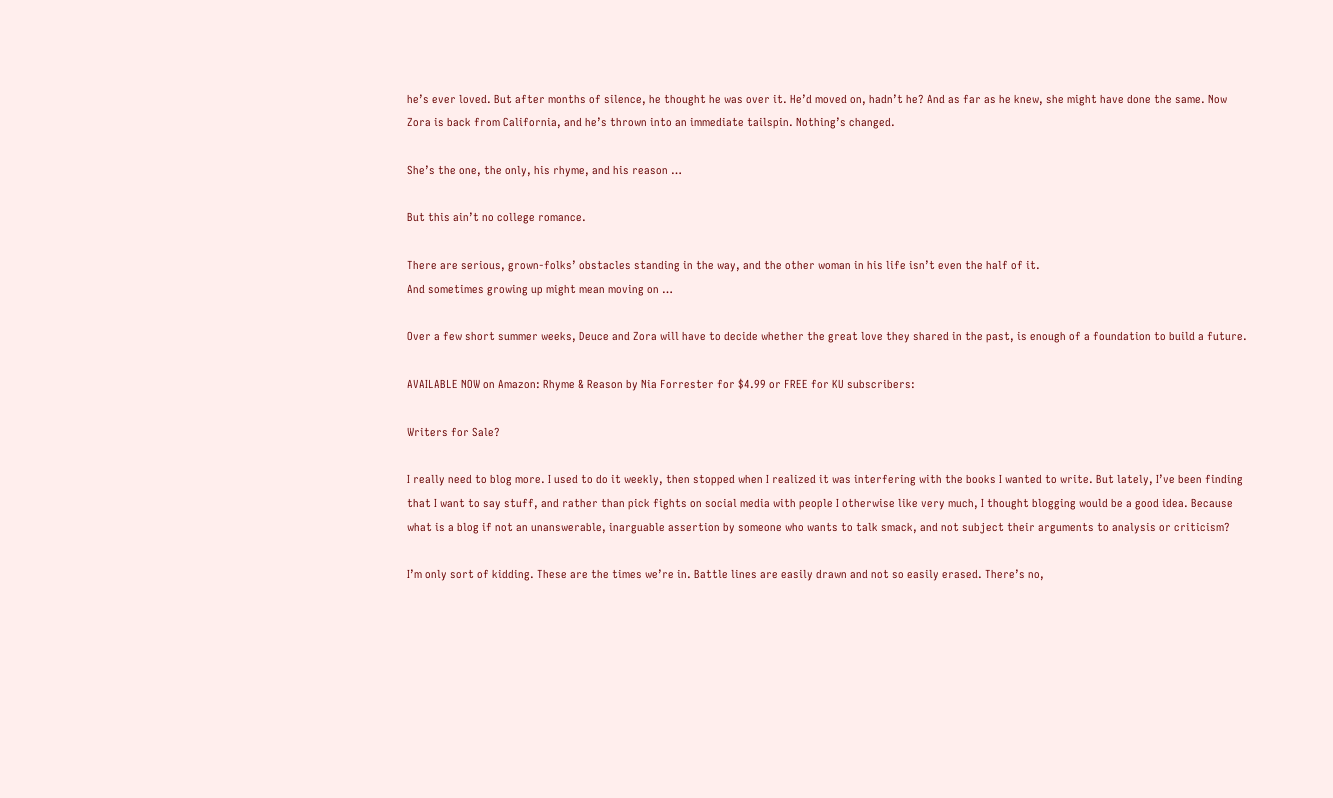he’s ever loved. But after months of silence, he thought he was over it. He’d moved on, hadn’t he? And as far as he knew, she might have done the same. Now Zora is back from California, and he’s thrown into an immediate tailspin. Nothing’s changed.

She’s the one, the only, his rhyme, and his reason …

But this ain’t no college romance.

There are serious, grown-folks’ obstacles standing in the way, and the other woman in his life isn’t even the half of it.
And sometimes growing up might mean moving on …

Over a few short summer weeks, Deuce and Zora will have to decide whether the great love they shared in the past, is enough of a foundation to build a future.

AVAILABLE NOW on Amazon: Rhyme & Reason by Nia Forrester for $4.99 or FREE for KU subscribers:

Writers for Sale?

I really need to blog more. I used to do it weekly, then stopped when I realized it was interfering with the books I wanted to write. But lately, I’ve been finding that I want to say stuff, and rather than pick fights on social media with people I otherwise like very much, I thought blogging would be a good idea. Because what is a blog if not an unanswerable, inarguable assertion by someone who wants to talk smack, and not subject their arguments to analysis or criticism?

I’m only sort of kidding. These are the times we’re in. Battle lines are easily drawn and not so easily erased. There’s no,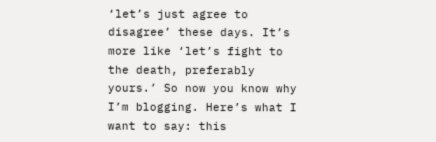‘let’s just agree to disagree’ these days. It’s more like ‘let’s fight to the death, preferably yours.’ So now you know why I’m blogging. Here’s what I want to say: this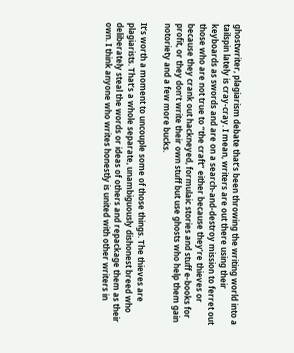ghostwriter, plagiarism debate that’s been throwing the writing world into a tailspin lately is cray-cray. I mean, writers are out there using their keyboards as swords and are on a search-and-destroy mission to ferret out those who are not true to “the craft” either because they’re thieves or because they crank out hackneyed, formulaic stories and stuff e-books for profit, or they don’t write their own stuff but use ghosts who help them gain notoriety and a few more bucks.

It’s worth a moment to uncouple some of those things. The thieves are plagiarists. That’s a whole separate, unambiguously dishonest breed who deliberately steal the words or ideas of others and repackage them as their own. I think anyone who writes honestly is united with other writers in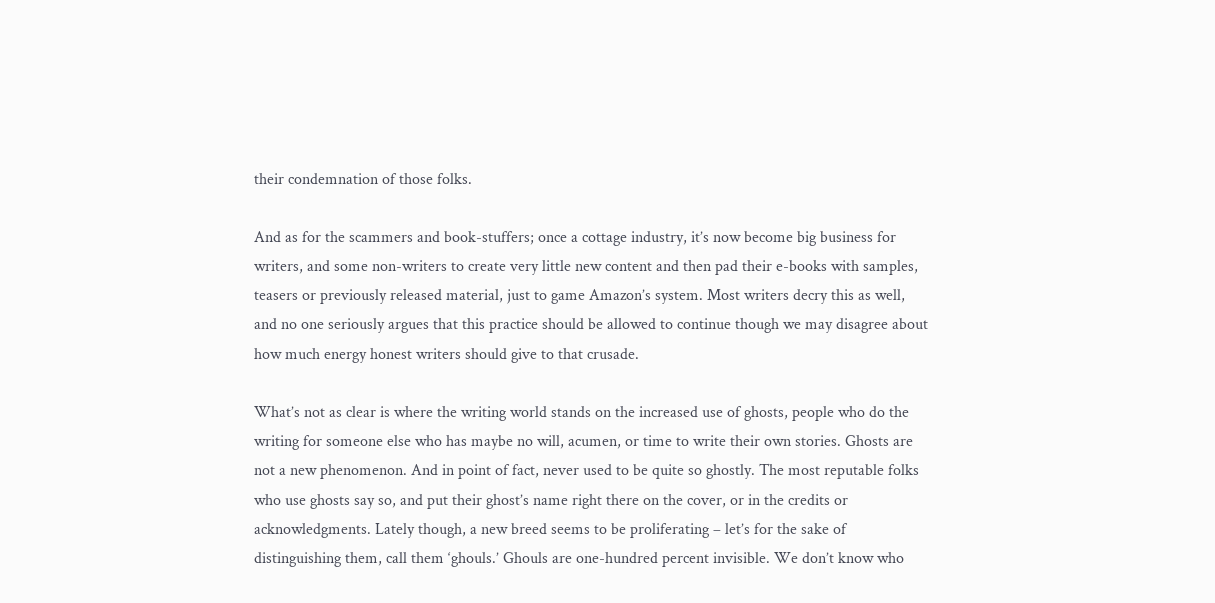their condemnation of those folks.

And as for the scammers and book-stuffers; once a cottage industry, it’s now become big business for writers, and some non-writers to create very little new content and then pad their e-books with samples, teasers or previously released material, just to game Amazon’s system. Most writers decry this as well, and no one seriously argues that this practice should be allowed to continue though we may disagree about how much energy honest writers should give to that crusade.

What’s not as clear is where the writing world stands on the increased use of ghosts, people who do the writing for someone else who has maybe no will, acumen, or time to write their own stories. Ghosts are not a new phenomenon. And in point of fact, never used to be quite so ghostly. The most reputable folks who use ghosts say so, and put their ghost’s name right there on the cover, or in the credits or acknowledgments. Lately though, a new breed seems to be proliferating – let’s for the sake of distinguishing them, call them ‘ghouls.’ Ghouls are one-hundred percent invisible. We don’t know who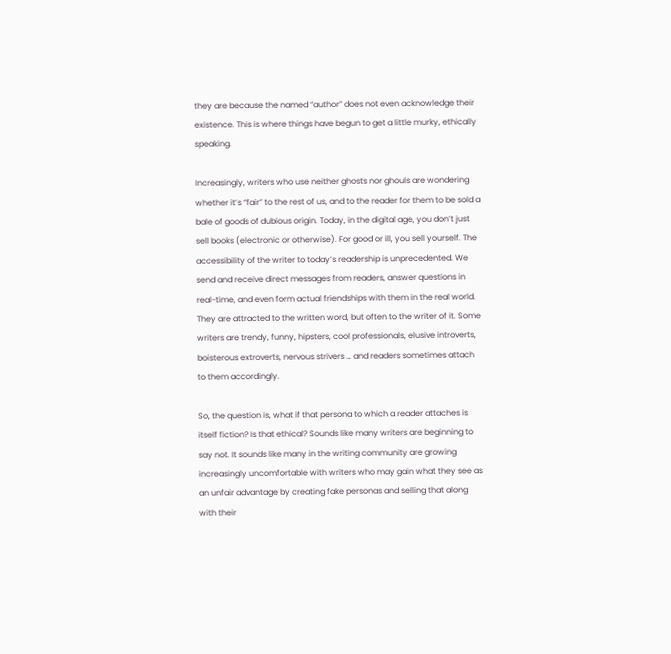they are because the named “author” does not even acknowledge their existence. This is where things have begun to get a little murky, ethically speaking.

Increasingly, writers who use neither ghosts nor ghouls are wondering whether it’s “fair” to the rest of us, and to the reader for them to be sold a bale of goods of dubious origin. Today, in the digital age, you don’t just sell books (electronic or otherwise). For good or ill, you sell yourself. The accessibility of the writer to today’s readership is unprecedented. We send and receive direct messages from readers, answer questions in real-time, and even form actual friendships with them in the real world. They are attracted to the written word, but often to the writer of it. Some writers are trendy, funny, hipsters, cool professionals, elusive introverts, boisterous extroverts, nervous strivers … and readers sometimes attach to them accordingly.

So, the question is, what if that persona to which a reader attaches is itself fiction? Is that ethical? Sounds like many writers are beginning to say not. It sounds like many in the writing community are growing increasingly uncomfortable with writers who may gain what they see as an unfair advantage by creating fake personas and selling that along with their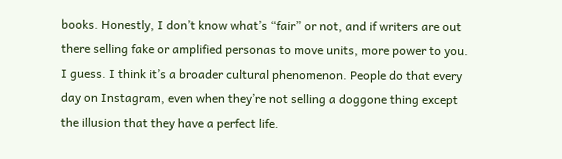books. Honestly, I don’t know what’s “fair” or not, and if writers are out there selling fake or amplified personas to move units, more power to you. I guess. I think it’s a broader cultural phenomenon. People do that every day on Instagram, even when they’re not selling a doggone thing except the illusion that they have a perfect life.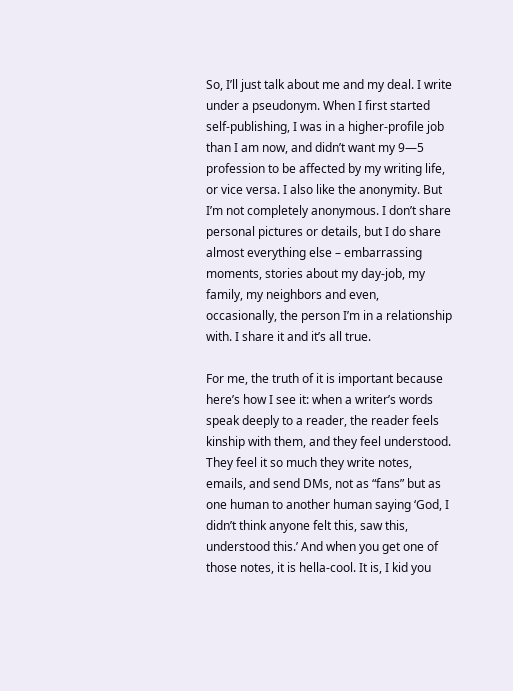So, I’ll just talk about me and my deal. I write under a pseudonym. When I first started self-publishing, I was in a higher-profile job than I am now, and didn’t want my 9—5 profession to be affected by my writing life, or vice versa. I also like the anonymity. But I’m not completely anonymous. I don’t share personal pictures or details, but I do share almost everything else – embarrassing moments, stories about my day-job, my family, my neighbors and even, occasionally, the person I’m in a relationship with. I share it and it’s all true.

For me, the truth of it is important because here’s how I see it: when a writer’s words speak deeply to a reader, the reader feels kinship with them, and they feel understood. They feel it so much they write notes, emails, and send DMs, not as “fans” but as one human to another human saying ‘God, I didn’t think anyone felt this, saw this, understood this.’ And when you get one of those notes, it is hella-cool. It is, I kid you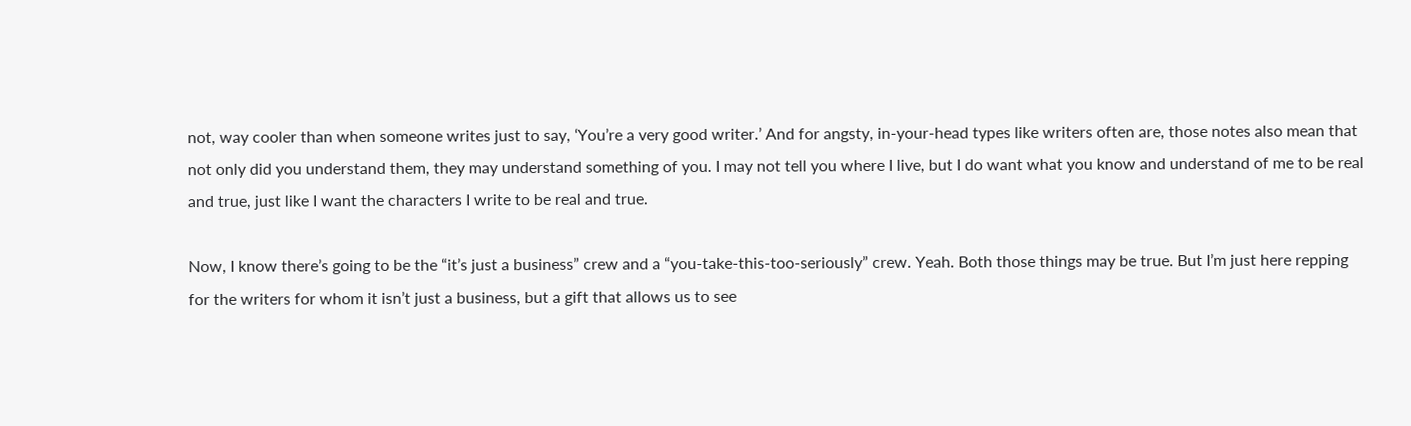not, way cooler than when someone writes just to say, ‘You’re a very good writer.’ And for angsty, in-your-head types like writers often are, those notes also mean that not only did you understand them, they may understand something of you. I may not tell you where I live, but I do want what you know and understand of me to be real and true, just like I want the characters I write to be real and true.

Now, I know there’s going to be the “it’s just a business” crew and a “you-take-this-too-seriously” crew. Yeah. Both those things may be true. But I’m just here repping for the writers for whom it isn’t just a business, but a gift that allows us to see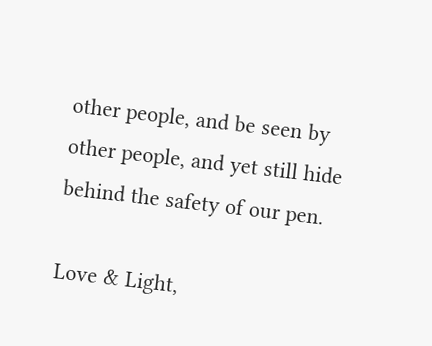other people, and be seen by other people, and yet still hide behind the safety of our pen.

Love & Light,